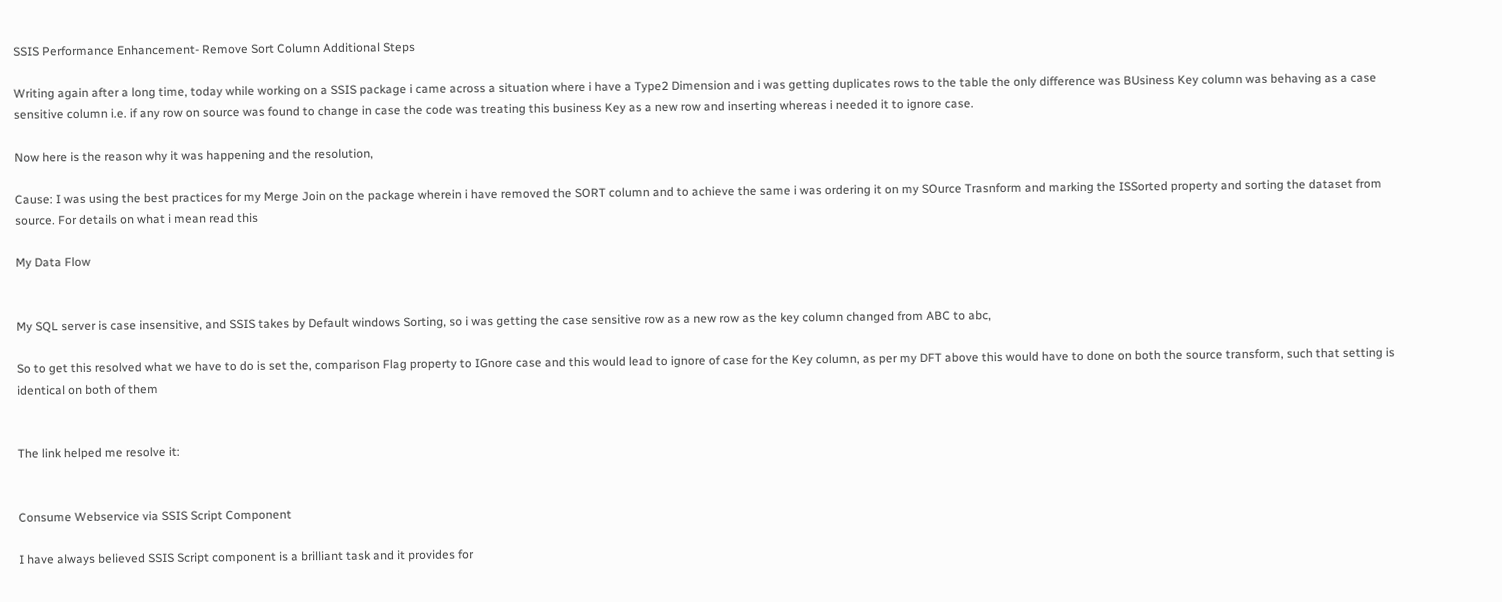SSIS Performance Enhancement- Remove Sort Column Additional Steps

Writing again after a long time, today while working on a SSIS package i came across a situation where i have a Type2 Dimension and i was getting duplicates rows to the table the only difference was BUsiness Key column was behaving as a case sensitive column i.e. if any row on source was found to change in case the code was treating this business Key as a new row and inserting whereas i needed it to ignore case.

Now here is the reason why it was happening and the resolution,

Cause: I was using the best practices for my Merge Join on the package wherein i have removed the SORT column and to achieve the same i was ordering it on my SOurce Trasnform and marking the ISSorted property and sorting the dataset from source. For details on what i mean read this

My Data Flow


My SQL server is case insensitive, and SSIS takes by Default windows Sorting, so i was getting the case sensitive row as a new row as the key column changed from ABC to abc,

So to get this resolved what we have to do is set the, comparison Flag property to IGnore case and this would lead to ignore of case for the Key column, as per my DFT above this would have to done on both the source transform, such that setting is identical on both of them


The link helped me resolve it:


Consume Webservice via SSIS Script Component

I have always believed SSIS Script component is a brilliant task and it provides for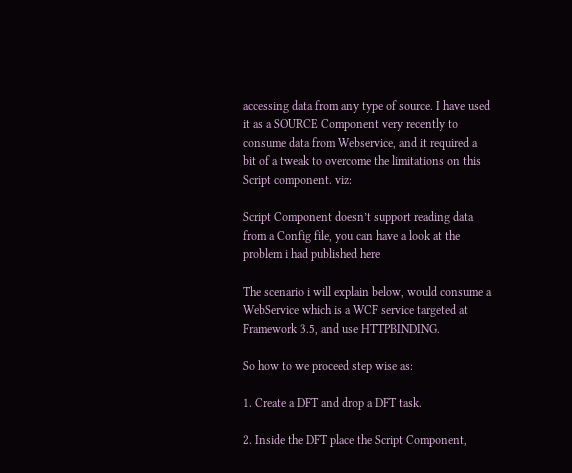accessing data from any type of source. I have used it as a SOURCE Component very recently to consume data from Webservice, and it required a bit of a tweak to overcome the limitations on this Script component. viz:

Script Component doesn’t support reading data from a Config file, you can have a look at the problem i had published here

The scenario i will explain below, would consume a WebService which is a WCF service targeted at Framework 3.5, and use HTTPBINDING.

So how to we proceed step wise as:

1. Create a DFT and drop a DFT task.

2. Inside the DFT place the Script Component,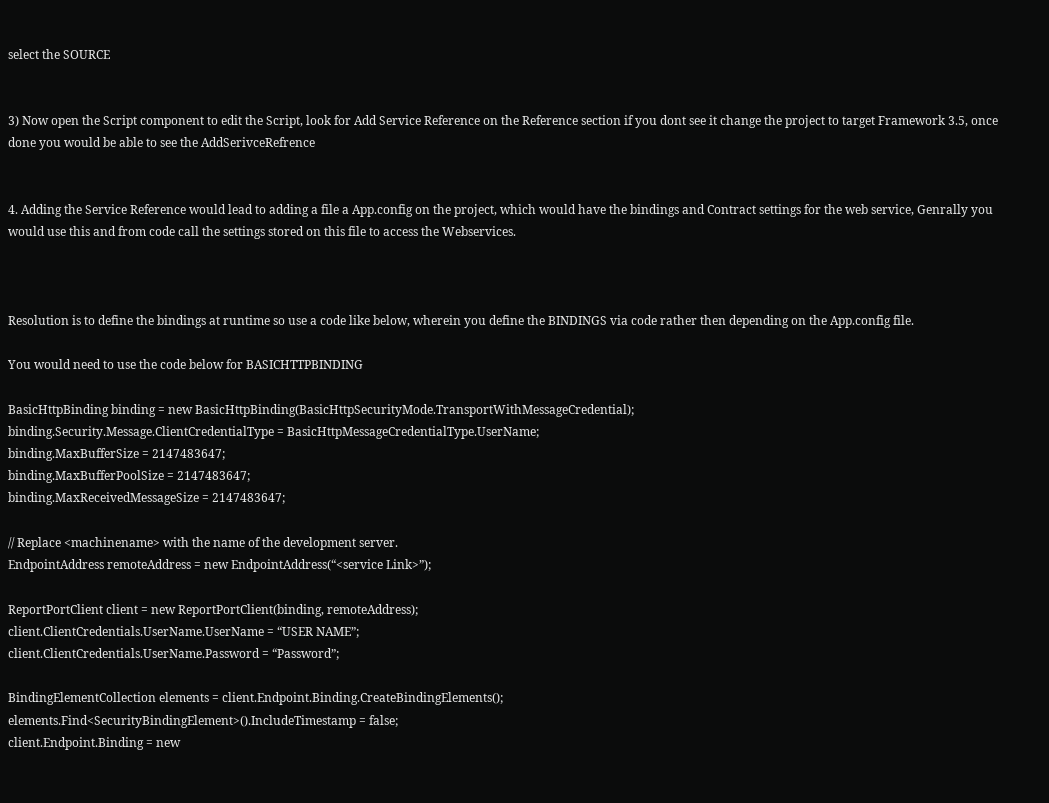select the SOURCE


3) Now open the Script component to edit the Script, look for Add Service Reference on the Reference section if you dont see it change the project to target Framework 3.5, once done you would be able to see the AddSerivceRefrence


4. Adding the Service Reference would lead to adding a file a App.config on the project, which would have the bindings and Contract settings for the web service, Genrally you would use this and from code call the settings stored on this file to access the Webservices.



Resolution is to define the bindings at runtime so use a code like below, wherein you define the BINDINGS via code rather then depending on the App.config file.

You would need to use the code below for BASICHTTPBINDING

BasicHttpBinding binding = new BasicHttpBinding(BasicHttpSecurityMode.TransportWithMessageCredential);
binding.Security.Message.ClientCredentialType = BasicHttpMessageCredentialType.UserName;
binding.MaxBufferSize = 2147483647;
binding.MaxBufferPoolSize = 2147483647;
binding.MaxReceivedMessageSize = 2147483647;

// Replace <machinename> with the name of the development server.
EndpointAddress remoteAddress = new EndpointAddress(“<service Link>”);

ReportPortClient client = new ReportPortClient(binding, remoteAddress);
client.ClientCredentials.UserName.UserName = “USER NAME”;
client.ClientCredentials.UserName.Password = “Password”;

BindingElementCollection elements = client.Endpoint.Binding.CreateBindingElements();
elements.Find<SecurityBindingElement>().IncludeTimestamp = false;
client.Endpoint.Binding = new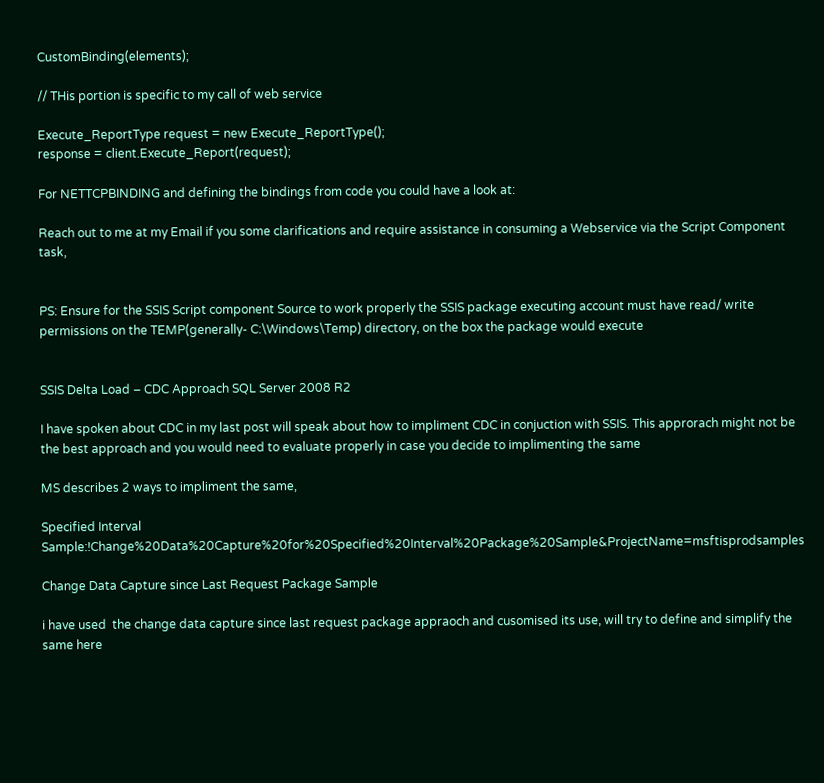CustomBinding(elements);

// THis portion is specific to my call of web service

Execute_ReportType request = new Execute_ReportType();
response = client.Execute_Report(request);

For NETTCPBINDING and defining the bindings from code you could have a look at:

Reach out to me at my Email if you some clarifications and require assistance in consuming a Webservice via the Script Component task,


PS: Ensure for the SSIS Script component Source to work properly the SSIS package executing account must have read/ write permissions on the TEMP(generally- C:\Windows\Temp) directory, on the box the package would execute


SSIS Delta Load – CDC Approach SQL Server 2008 R2

I have spoken about CDC in my last post will speak about how to impliment CDC in conjuction with SSIS. This approrach might not be the best approach and you would need to evaluate properly in case you decide to implimenting the same

MS describes 2 ways to impliment the same,

Specified Interval Sample:!Change%20Data%20Capture%20for%20Specified%20Interval%20Package%20Sample&ProjectName=msftisprodsamples

Change Data Capture since Last Request Package Sample

i have used  the change data capture since last request package appraoch and cusomised its use, will try to define and simplify the same here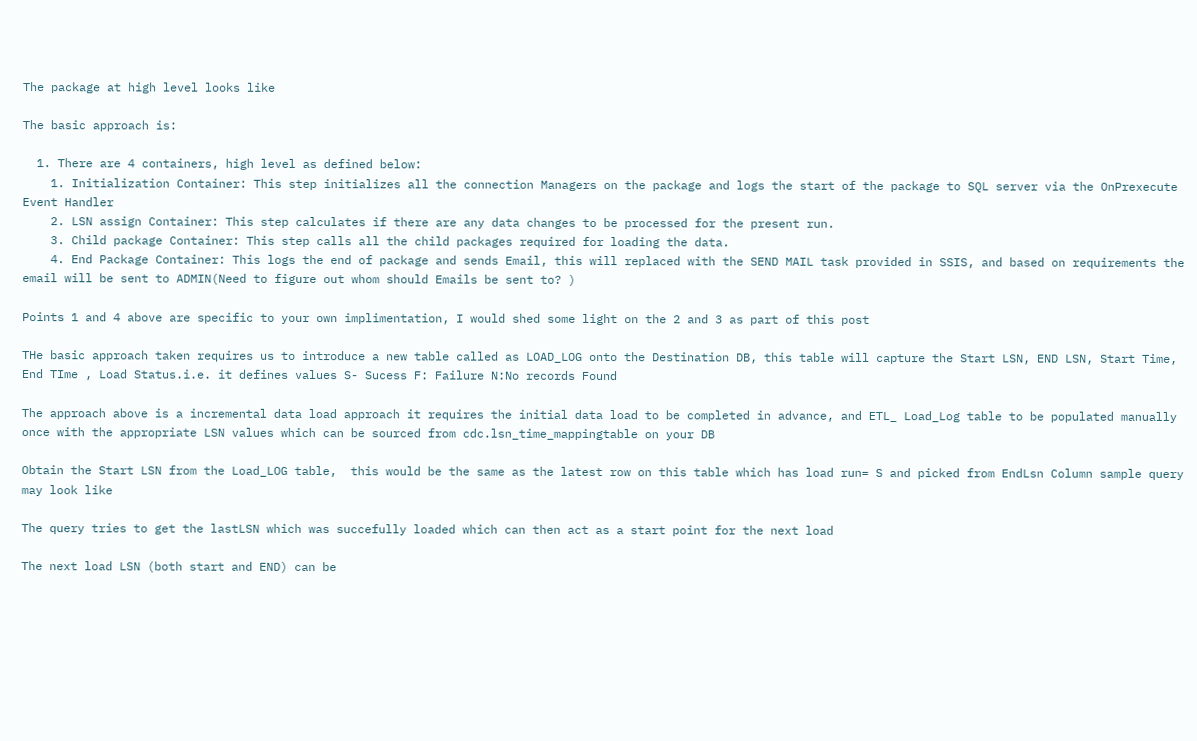The package at high level looks like

The basic approach is:

  1. There are 4 containers, high level as defined below:
    1. Initialization Container: This step initializes all the connection Managers on the package and logs the start of the package to SQL server via the OnPrexecute Event Handler
    2. LSN assign Container: This step calculates if there are any data changes to be processed for the present run.
    3. Child package Container: This step calls all the child packages required for loading the data.
    4. End Package Container: This logs the end of package and sends Email, this will replaced with the SEND MAIL task provided in SSIS, and based on requirements the email will be sent to ADMIN(Need to figure out whom should Emails be sent to? )

Points 1 and 4 above are specific to your own implimentation, I would shed some light on the 2 and 3 as part of this post

THe basic approach taken requires us to introduce a new table called as LOAD_LOG onto the Destination DB, this table will capture the Start LSN, END LSN, Start Time, End TIme , Load Status.i.e. it defines values S- Sucess F: Failure N:No records Found

The approach above is a incremental data load approach it requires the initial data load to be completed in advance, and ETL_ Load_Log table to be populated manually once with the appropriate LSN values which can be sourced from cdc.lsn_time_mappingtable on your DB

Obtain the Start LSN from the Load_LOG table,  this would be the same as the latest row on this table which has load run= S and picked from EndLsn Column sample query may look like

The query tries to get the lastLSN which was succefully loaded which can then act as a start point for the next load

The next load LSN (both start and END) can be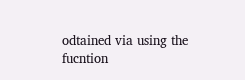odtained via using the fucntion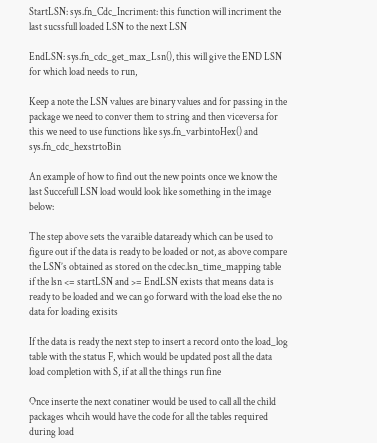StartLSN: sys.fn_Cdc_Incriment: this function will incriment the last sucssfull loaded LSN to the next LSN

EndLSN: sys.fn_cdc_get_max_Lsn(), this will give the END LSN for which load needs to run,

Keep a note the LSN values are binary values and for passing in the package we need to conver them to string and then viceversa for this we need to use functions like sys.fn_varbintoHex() and sys.fn_cdc_hexstrtoBin

An example of how to find out the new points once we know the last Succefull LSN load would look like something in the image below:

The step above sets the varaible dataready which can be used to figure out if the data is ready to be loaded or not, as above compare the LSN’s obtained as stored on the cdec.lsn_time_mapping table if the lsn <= startLSN and >= EndLSN exists that means data is ready to be loaded and we can go forward with the load else the no data for loading exisits

If the data is ready the next step to insert a record onto the load_log table with the status F, which would be updated post all the data load completion with S, if at all the things run fine

Once inserte the next conatiner would be used to call all the child packages whcih would have the code for all the tables required during load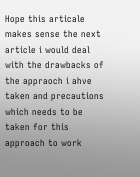Hope this articale makes sense the next article i would deal with the drawbacks of the appraoch i ahve taken and precautions which needs to be taken for this approach to work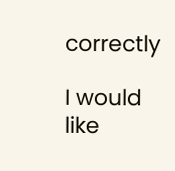correctly

I would like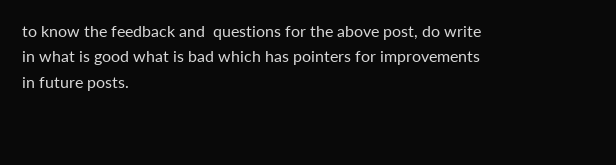to know the feedback and  questions for the above post, do write in what is good what is bad which has pointers for improvements in future posts.